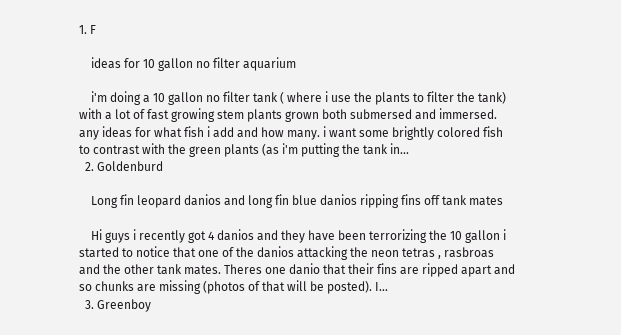1. F

    ideas for 10 gallon no filter aquarium

    i'm doing a 10 gallon no filter tank ( where i use the plants to filter the tank) with a lot of fast growing stem plants grown both submersed and immersed. any ideas for what fish i add and how many. i want some brightly colored fish to contrast with the green plants (as i'm putting the tank in...
  2. Goldenburd

    Long fin leopard danios and long fin blue danios ripping fins off tank mates

    Hi guys i recently got 4 danios and they have been terrorizing the 10 gallon i started to notice that one of the danios attacking the neon tetras , rasbroas and the other tank mates. Theres one danio that their fins are ripped apart and so chunks are missing (photos of that will be posted). I...
  3. Greenboy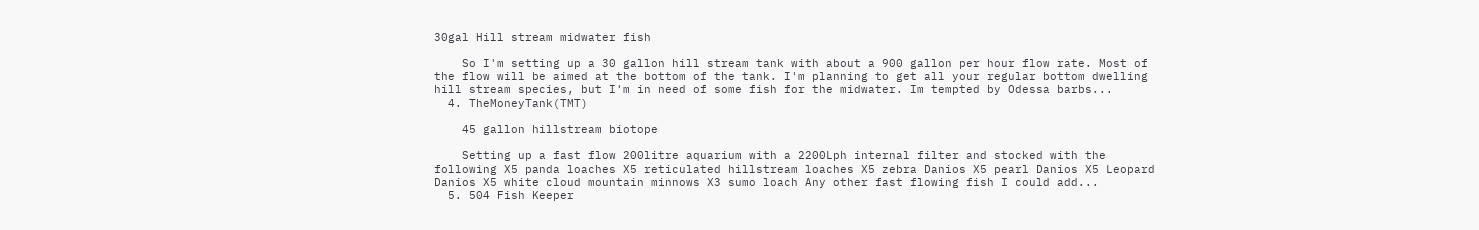30gal Hill stream midwater fish

    So I'm setting up a 30 gallon hill stream tank with about a 900 gallon per hour flow rate. Most of the flow will be aimed at the bottom of the tank. I'm planning to get all your regular bottom dwelling hill stream species, but I'm in need of some fish for the midwater. Im tempted by Odessa barbs...
  4. TheMoneyTank(TMT)

    45 gallon hillstream biotope

    Setting up a fast flow 200litre aquarium with a 2200Lph internal filter and stocked with the following X5 panda loaches X5 reticulated hillstream loaches X5 zebra Danios X5 pearl Danios X5 Leopard Danios X5 white cloud mountain minnows X3 sumo loach Any other fast flowing fish I could add...
  5. 504 Fish Keeper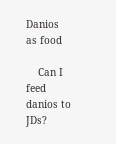Danios as food

    Can I feed danios to JDs?